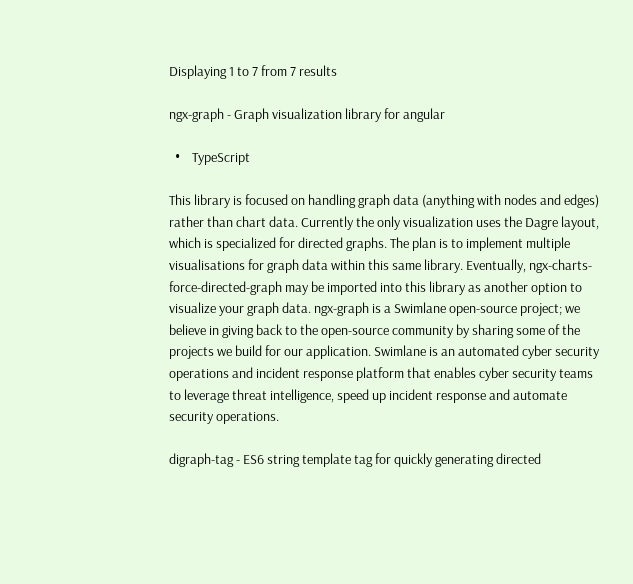Displaying 1 to 7 from 7 results

ngx-graph - Graph visualization library for angular

  •    TypeScript

This library is focused on handling graph data (anything with nodes and edges) rather than chart data. Currently the only visualization uses the Dagre layout, which is specialized for directed graphs. The plan is to implement multiple visualisations for graph data within this same library. Eventually, ngx-charts-force-directed-graph may be imported into this library as another option to visualize your graph data. ngx-graph is a Swimlane open-source project; we believe in giving back to the open-source community by sharing some of the projects we build for our application. Swimlane is an automated cyber security operations and incident response platform that enables cyber security teams to leverage threat intelligence, speed up incident response and automate security operations.

digraph-tag - ES6 string template tag for quickly generating directed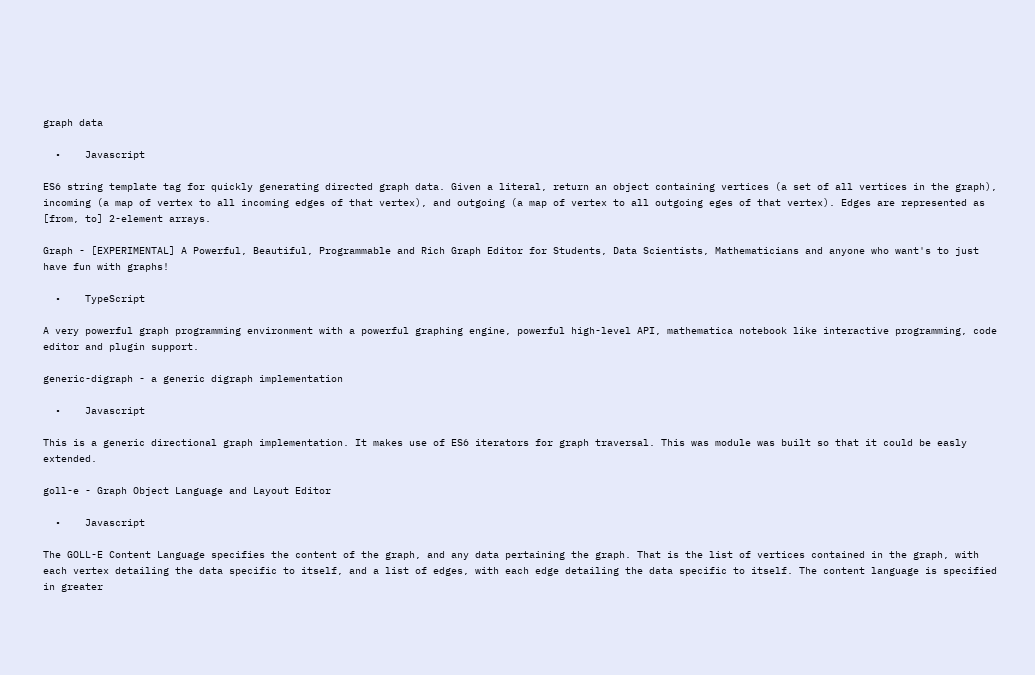graph data

  •    Javascript

ES6 string template tag for quickly generating directed graph data. Given a literal, return an object containing vertices (a set of all vertices in the graph), incoming (a map of vertex to all incoming edges of that vertex), and outgoing (a map of vertex to all outgoing eges of that vertex). Edges are represented as [from, to] 2-element arrays.

Graph - [EXPERIMENTAL] A Powerful, Beautiful, Programmable and Rich Graph Editor for Students, Data Scientists, Mathematicians and anyone who want's to just have fun with graphs!

  •    TypeScript

A very powerful graph programming environment with a powerful graphing engine, powerful high-level API, mathematica notebook like interactive programming, code editor and plugin support.

generic-digraph - a generic digraph implementation

  •    Javascript

This is a generic directional graph implementation. It makes use of ES6 iterators for graph traversal. This was module was built so that it could be easly extended.

goll-e - Graph Object Language and Layout Editor

  •    Javascript

The GOLL-E Content Language specifies the content of the graph, and any data pertaining the graph. That is the list of vertices contained in the graph, with each vertex detailing the data specific to itself, and a list of edges, with each edge detailing the data specific to itself. The content language is specified in greater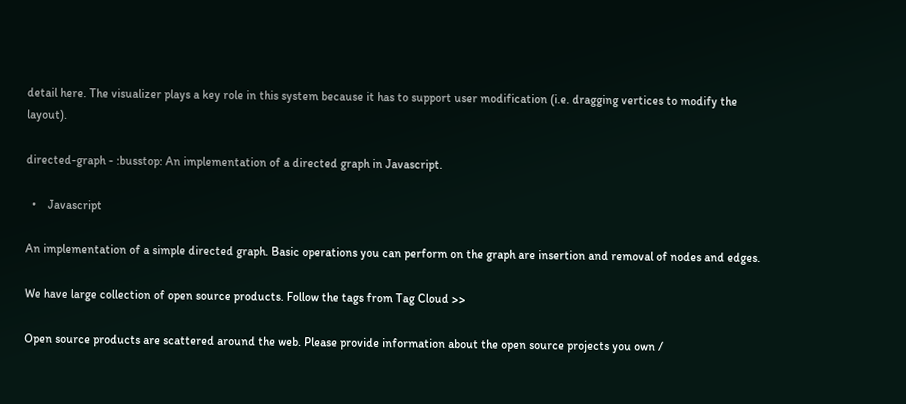detail here. The visualizer plays a key role in this system because it has to support user modification (i.e. dragging vertices to modify the layout).

directed-graph - :busstop: An implementation of a directed graph in Javascript.

  •    Javascript

An implementation of a simple directed graph. Basic operations you can perform on the graph are insertion and removal of nodes and edges.

We have large collection of open source products. Follow the tags from Tag Cloud >>

Open source products are scattered around the web. Please provide information about the open source projects you own /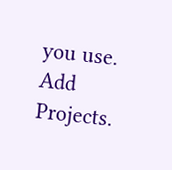you use. Add Projects.